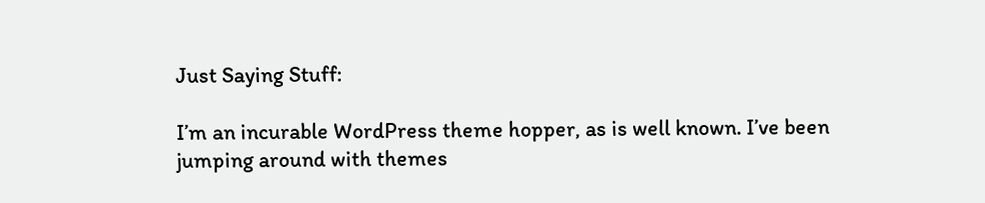Just Saying Stuff:

I’m an incurable WordPress theme hopper, as is well known. I’ve been jumping around with themes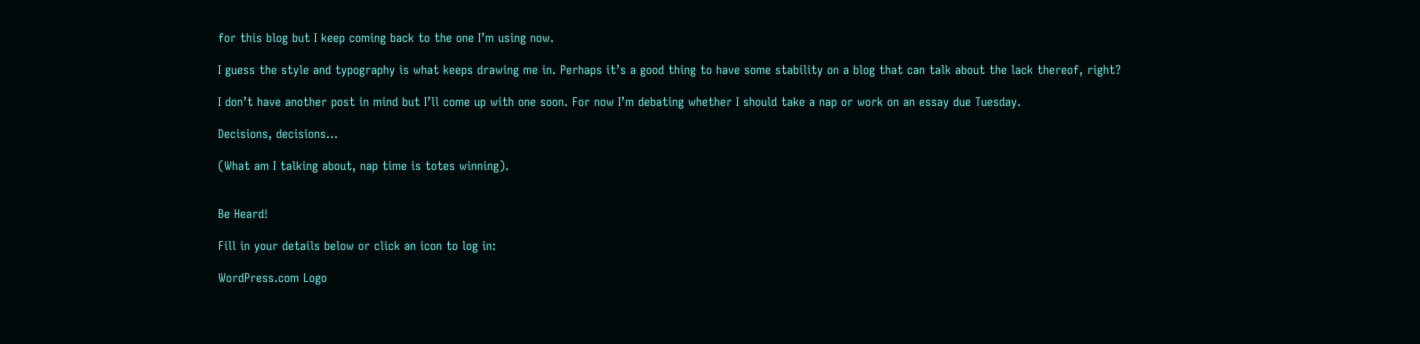for this blog but I keep coming back to the one I’m using now.

I guess the style and typography is what keeps drawing me in. Perhaps it’s a good thing to have some stability on a blog that can talk about the lack thereof, right?

I don’t have another post in mind but I’ll come up with one soon. For now I’m debating whether I should take a nap or work on an essay due Tuesday.

Decisions, decisions…

(What am I talking about, nap time is totes winning).


Be Heard!

Fill in your details below or click an icon to log in:

WordPress.com Logo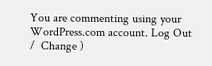You are commenting using your WordPress.com account. Log Out /  Change )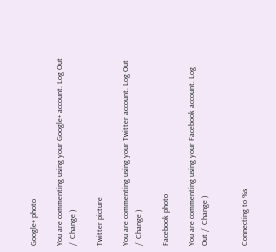Google+ photo

You are commenting using your Google+ account. Log Out /  Change )

Twitter picture

You are commenting using your Twitter account. Log Out /  Change )

Facebook photo

You are commenting using your Facebook account. Log Out /  Change )


Connecting to %s